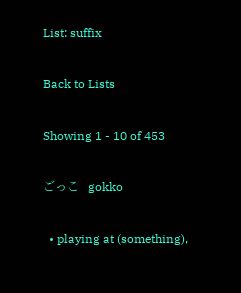List: suffix

Back to Lists

Showing 1 - 10 of 453

ごっこ   gokko

  • playing at (something),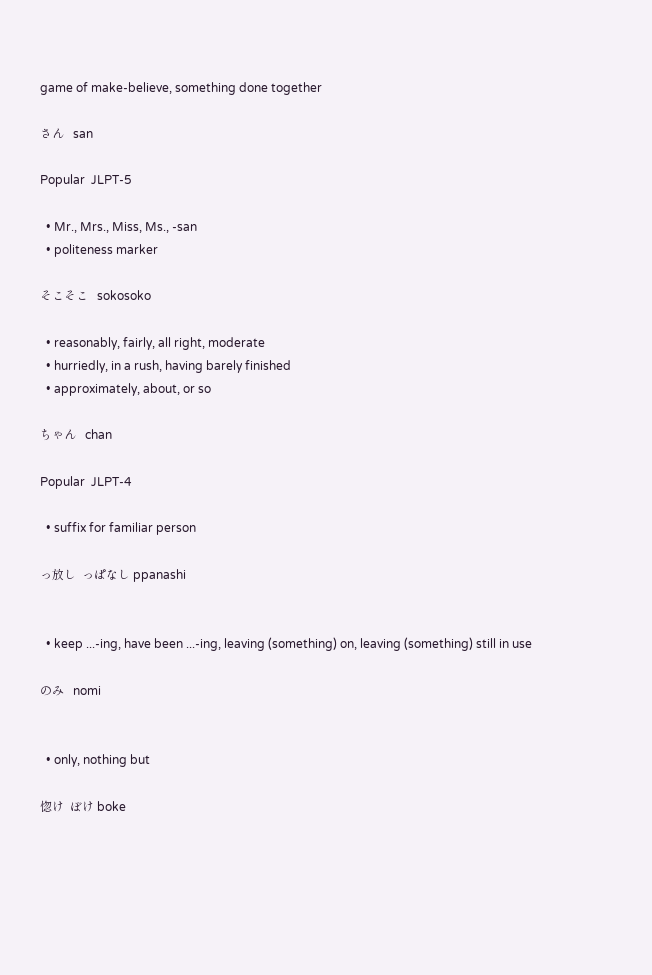game of make-believe, something done together

さん   san

Popular  JLPT-5

  • Mr., Mrs., Miss, Ms., -san
  • politeness marker

そこそこ   sokosoko

  • reasonably, fairly, all right, moderate
  • hurriedly, in a rush, having barely finished
  • approximately, about, or so

ちゃん   chan

Popular  JLPT-4

  • suffix for familiar person

っ放し  っぱなし ppanashi


  • keep ...-ing, have been ...-ing, leaving (something) on, leaving (something) still in use

のみ   nomi


  • only, nothing but

惚け  ぼけ boke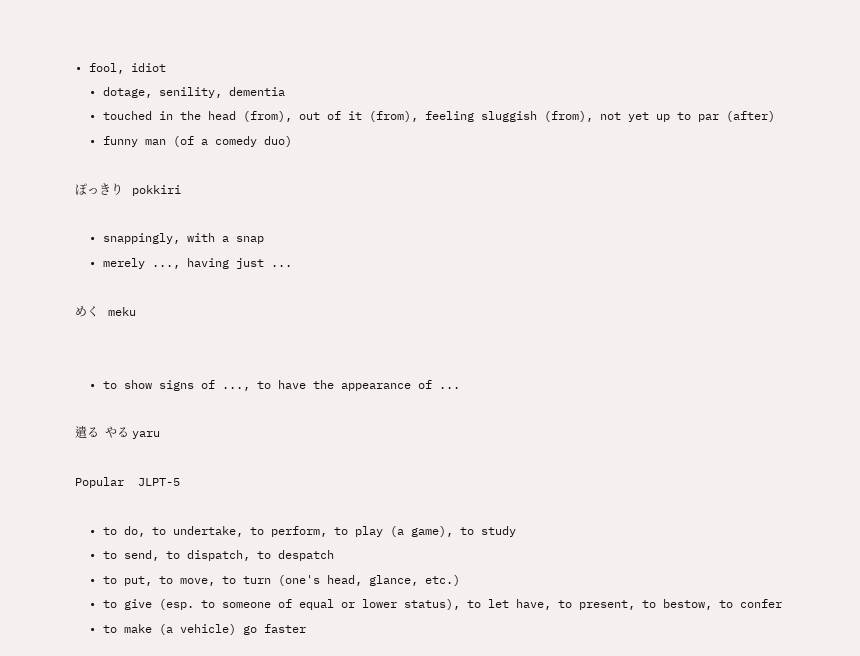• fool, idiot
  • dotage, senility, dementia
  • touched in the head (from), out of it (from), feeling sluggish (from), not yet up to par (after)
  • funny man (of a comedy duo)

ぽっきり   pokkiri

  • snappingly, with a snap
  • merely ..., having just ...

めく   meku


  • to show signs of ..., to have the appearance of ...

遣る  やる yaru

Popular  JLPT-5

  • to do, to undertake, to perform, to play (a game), to study
  • to send, to dispatch, to despatch
  • to put, to move, to turn (one's head, glance, etc.)
  • to give (esp. to someone of equal or lower status), to let have, to present, to bestow, to confer
  • to make (a vehicle) go faster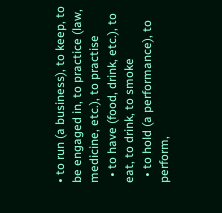• to run (a business), to keep, to be engaged in, to practice (law, medicine, etc.), to practise
  • to have (food, drink, etc.), to eat, to drink, to smoke
  • to hold (a performance), to perform,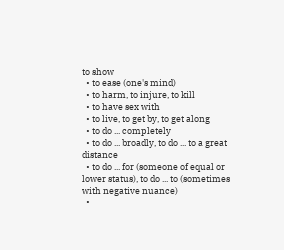to show
  • to ease (one's mind)
  • to harm, to injure, to kill
  • to have sex with
  • to live, to get by, to get along
  • to do ... completely
  • to do ... broadly, to do ... to a great distance
  • to do ... for (someone of equal or lower status), to do ... to (sometimes with negative nuance)
  •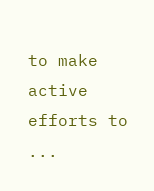to make active efforts to ...